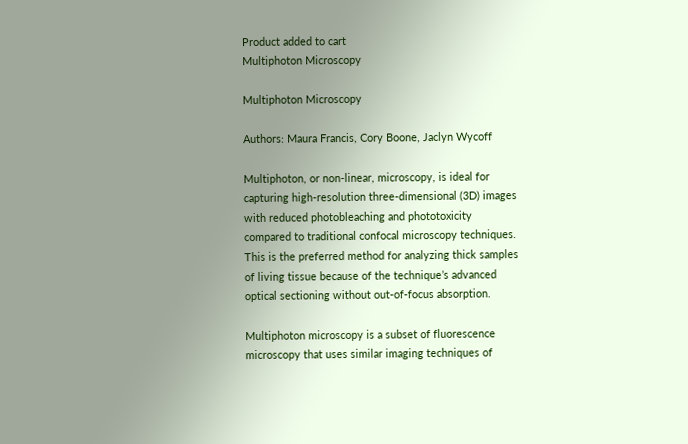Product added to cart
Multiphoton Microscopy

Multiphoton Microscopy

Authors: Maura Francis, Cory Boone, Jaclyn Wycoff

Multiphoton, or non-linear, microscopy, is ideal for capturing high-resolution three-dimensional (3D) images with reduced photobleaching and phototoxicity compared to traditional confocal microscopy techniques. This is the preferred method for analyzing thick samples of living tissue because of the technique’s advanced optical sectioning without out-of-focus absorption.

Multiphoton microscopy is a subset of fluorescence microscopy that uses similar imaging techniques of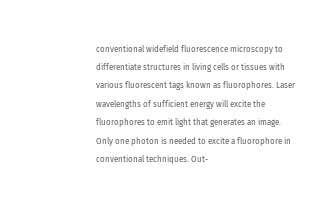conventional widefield fluorescence microscopy to differentiate structures in living cells or tissues with various fluorescent tags known as fluorophores. Laser wavelengths of sufficient energy will excite the fluorophores to emit light that generates an image. Only one photon is needed to excite a fluorophore in conventional techniques. Out-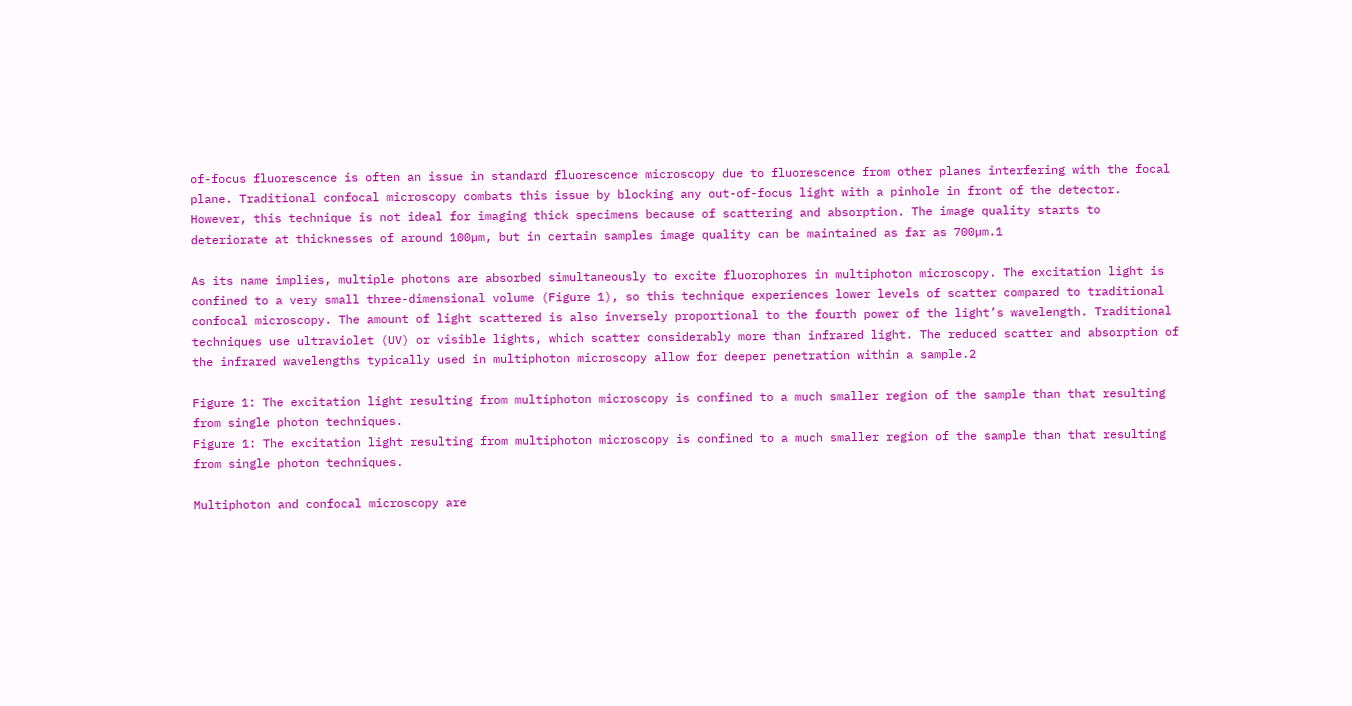of-focus fluorescence is often an issue in standard fluorescence microscopy due to fluorescence from other planes interfering with the focal plane. Traditional confocal microscopy combats this issue by blocking any out-of-focus light with a pinhole in front of the detector. However, this technique is not ideal for imaging thick specimens because of scattering and absorption. The image quality starts to deteriorate at thicknesses of around 100µm, but in certain samples image quality can be maintained as far as 700µm.1

As its name implies, multiple photons are absorbed simultaneously to excite fluorophores in multiphoton microscopy. The excitation light is confined to a very small three-dimensional volume (Figure 1), so this technique experiences lower levels of scatter compared to traditional confocal microscopy. The amount of light scattered is also inversely proportional to the fourth power of the light’s wavelength. Traditional techniques use ultraviolet (UV) or visible lights, which scatter considerably more than infrared light. The reduced scatter and absorption of the infrared wavelengths typically used in multiphoton microscopy allow for deeper penetration within a sample.2

Figure 1: The excitation light resulting from multiphoton microscopy is confined to a much smaller region of the sample than that resulting from single photon techniques.
Figure 1: The excitation light resulting from multiphoton microscopy is confined to a much smaller region of the sample than that resulting from single photon techniques.

Multiphoton and confocal microscopy are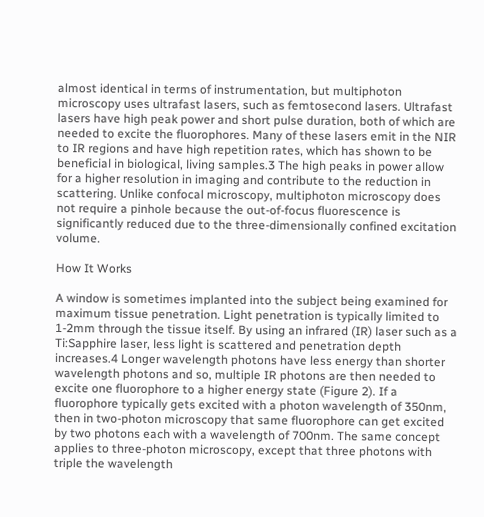almost identical in terms of instrumentation, but multiphoton microscopy uses ultrafast lasers, such as femtosecond lasers. Ultrafast lasers have high peak power and short pulse duration, both of which are needed to excite the fluorophores. Many of these lasers emit in the NIR to IR regions and have high repetition rates, which has shown to be beneficial in biological, living samples.3 The high peaks in power allow for a higher resolution in imaging and contribute to the reduction in scattering. Unlike confocal microscopy, multiphoton microscopy does not require a pinhole because the out-of-focus fluorescence is significantly reduced due to the three-dimensionally confined excitation volume.

How It Works

A window is sometimes implanted into the subject being examined for maximum tissue penetration. Light penetration is typically limited to 1-2mm through the tissue itself. By using an infrared (IR) laser such as a Ti:Sapphire laser, less light is scattered and penetration depth increases.4 Longer wavelength photons have less energy than shorter wavelength photons and so, multiple IR photons are then needed to excite one fluorophore to a higher energy state (Figure 2). If a fluorophore typically gets excited with a photon wavelength of 350nm, then in two-photon microscopy that same fluorophore can get excited by two photons each with a wavelength of 700nm. The same concept applies to three-photon microscopy, except that three photons with triple the wavelength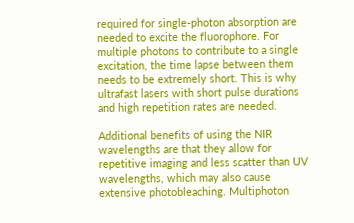required for single-photon absorption are needed to excite the fluorophore. For multiple photons to contribute to a single excitation, the time lapse between them needs to be extremely short. This is why ultrafast lasers with short pulse durations and high repetition rates are needed.

Additional benefits of using the NIR wavelengths are that they allow for repetitive imaging and less scatter than UV wavelengths, which may also cause extensive photobleaching. Multiphoton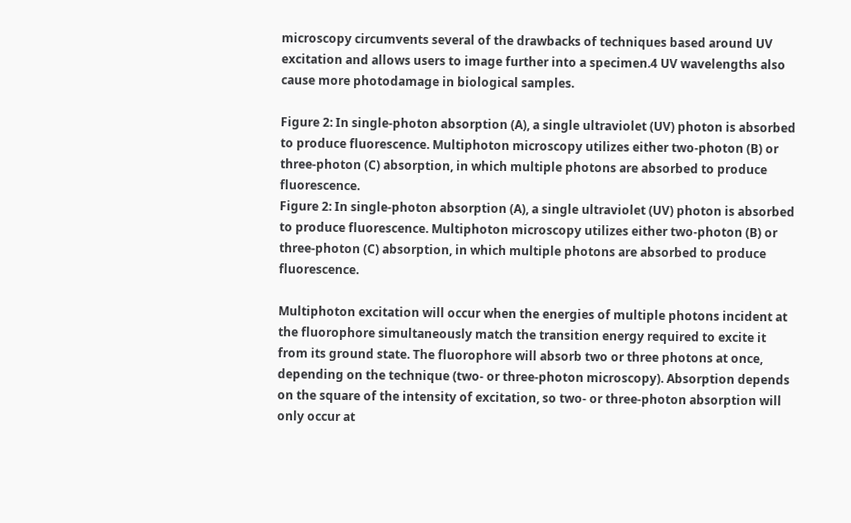microscopy circumvents several of the drawbacks of techniques based around UV excitation and allows users to image further into a specimen.4 UV wavelengths also cause more photodamage in biological samples.

Figure 2: In single-photon absorption (A), a single ultraviolet (UV) photon is absorbed to produce fluorescence. Multiphoton microscopy utilizes either two-photon (B) or three-photon (C) absorption, in which multiple photons are absorbed to produce fluorescence.
Figure 2: In single-photon absorption (A), a single ultraviolet (UV) photon is absorbed to produce fluorescence. Multiphoton microscopy utilizes either two-photon (B) or three-photon (C) absorption, in which multiple photons are absorbed to produce fluorescence.

Multiphoton excitation will occur when the energies of multiple photons incident at the fluorophore simultaneously match the transition energy required to excite it from its ground state. The fluorophore will absorb two or three photons at once, depending on the technique (two- or three-photon microscopy). Absorption depends on the square of the intensity of excitation, so two- or three-photon absorption will only occur at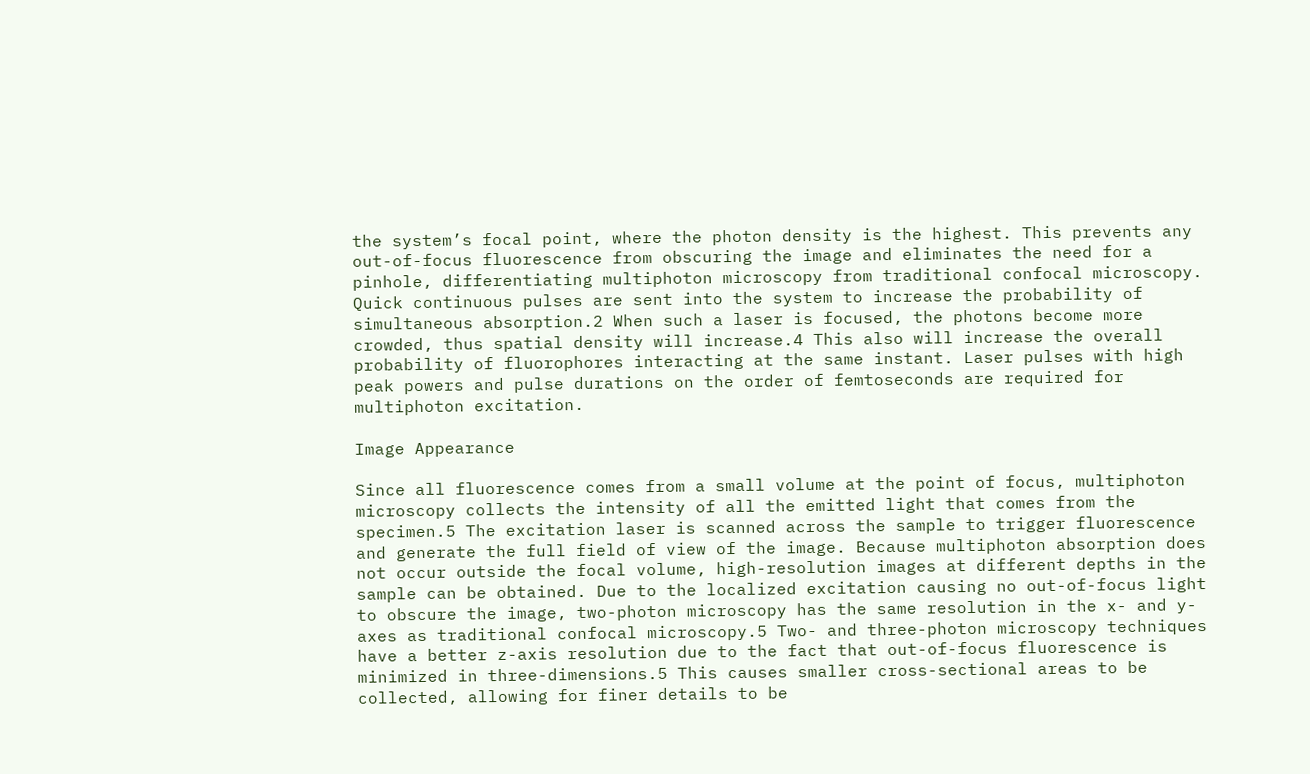the system’s focal point, where the photon density is the highest. This prevents any out-of-focus fluorescence from obscuring the image and eliminates the need for a pinhole, differentiating multiphoton microscopy from traditional confocal microscopy. Quick continuous pulses are sent into the system to increase the probability of simultaneous absorption.2 When such a laser is focused, the photons become more crowded, thus spatial density will increase.4 This also will increase the overall probability of fluorophores interacting at the same instant. Laser pulses with high peak powers and pulse durations on the order of femtoseconds are required for multiphoton excitation.

Image Appearance

Since all fluorescence comes from a small volume at the point of focus, multiphoton microscopy collects the intensity of all the emitted light that comes from the specimen.5 The excitation laser is scanned across the sample to trigger fluorescence and generate the full field of view of the image. Because multiphoton absorption does not occur outside the focal volume, high-resolution images at different depths in the sample can be obtained. Due to the localized excitation causing no out-of-focus light to obscure the image, two-photon microscopy has the same resolution in the x- and y-axes as traditional confocal microscopy.5 Two- and three-photon microscopy techniques have a better z-axis resolution due to the fact that out-of-focus fluorescence is minimized in three-dimensions.5 This causes smaller cross-sectional areas to be collected, allowing for finer details to be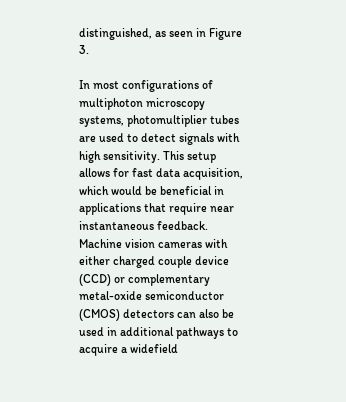distinguished, as seen in Figure 3.

In most configurations of multiphoton microscopy systems, photomultiplier tubes are used to detect signals with high sensitivity. This setup allows for fast data acquisition, which would be beneficial in applications that require near instantaneous feedback. Machine vision cameras with either charged couple device (CCD) or complementary metal-oxide semiconductor (CMOS) detectors can also be used in additional pathways to acquire a widefield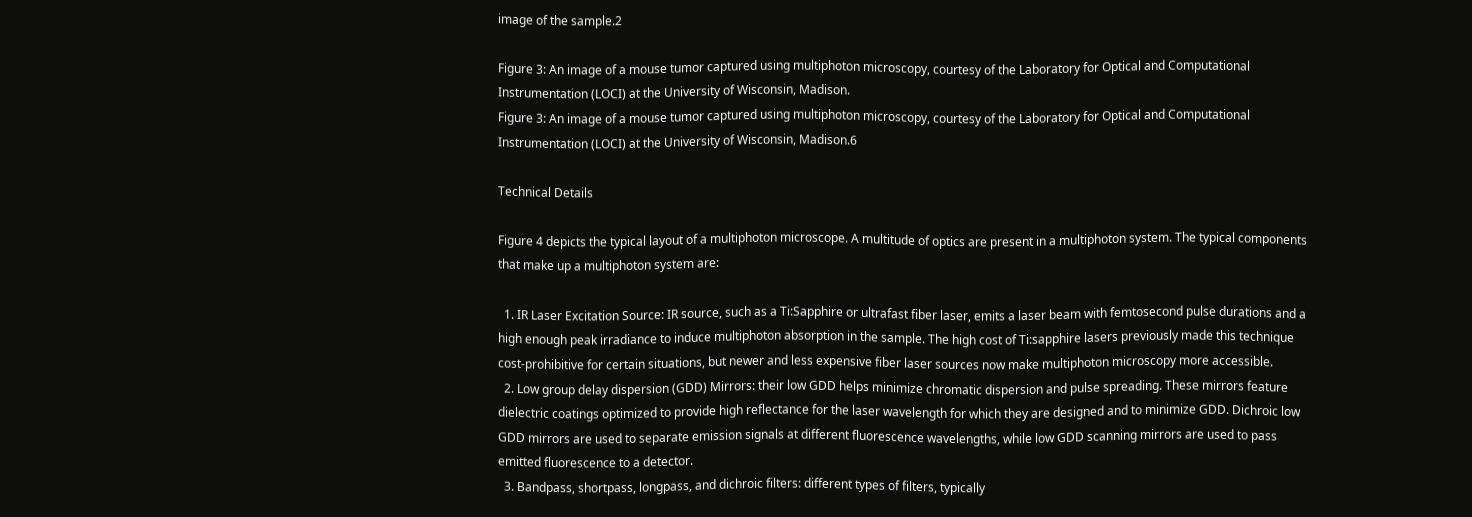image of the sample.2

Figure 3: An image of a mouse tumor captured using multiphoton microscopy, courtesy of the Laboratory for Optical and Computational Instrumentation (LOCI) at the University of Wisconsin, Madison.
Figure 3: An image of a mouse tumor captured using multiphoton microscopy, courtesy of the Laboratory for Optical and Computational Instrumentation (LOCI) at the University of Wisconsin, Madison.6

Technical Details

Figure 4 depicts the typical layout of a multiphoton microscope. A multitude of optics are present in a multiphoton system. The typical components that make up a multiphoton system are:

  1. IR Laser Excitation Source: IR source, such as a Ti:Sapphire or ultrafast fiber laser, emits a laser beam with femtosecond pulse durations and a high enough peak irradiance to induce multiphoton absorption in the sample. The high cost of Ti:sapphire lasers previously made this technique cost-prohibitive for certain situations, but newer and less expensive fiber laser sources now make multiphoton microscopy more accessible.
  2. Low group delay dispersion (GDD) Mirrors: their low GDD helps minimize chromatic dispersion and pulse spreading. These mirrors feature dielectric coatings optimized to provide high reflectance for the laser wavelength for which they are designed and to minimize GDD. Dichroic low GDD mirrors are used to separate emission signals at different fluorescence wavelengths, while low GDD scanning mirrors are used to pass emitted fluorescence to a detector.
  3. Bandpass, shortpass, longpass, and dichroic filters: different types of filters, typically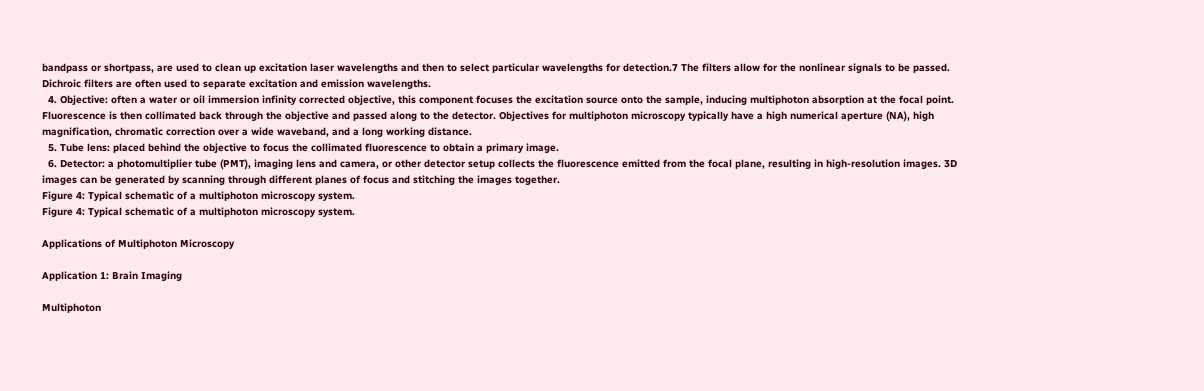bandpass or shortpass, are used to clean up excitation laser wavelengths and then to select particular wavelengths for detection.7 The filters allow for the nonlinear signals to be passed. Dichroic filters are often used to separate excitation and emission wavelengths.
  4. Objective: often a water or oil immersion infinity corrected objective, this component focuses the excitation source onto the sample, inducing multiphoton absorption at the focal point. Fluorescence is then collimated back through the objective and passed along to the detector. Objectives for multiphoton microscopy typically have a high numerical aperture (NA), high magnification, chromatic correction over a wide waveband, and a long working distance.
  5. Tube lens: placed behind the objective to focus the collimated fluorescence to obtain a primary image.
  6. Detector: a photomultiplier tube (PMT), imaging lens and camera, or other detector setup collects the fluorescence emitted from the focal plane, resulting in high-resolution images. 3D images can be generated by scanning through different planes of focus and stitching the images together.
Figure 4: Typical schematic of a multiphoton microscopy system.
Figure 4: Typical schematic of a multiphoton microscopy system.

Applications of Multiphoton Microscopy

Application 1: Brain Imaging

Multiphoton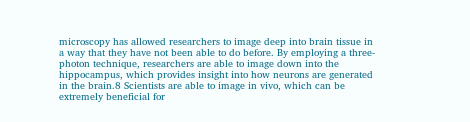microscopy has allowed researchers to image deep into brain tissue in a way that they have not been able to do before. By employing a three-photon technique, researchers are able to image down into the hippocampus, which provides insight into how neurons are generated in the brain.8 Scientists are able to image in vivo, which can be extremely beneficial for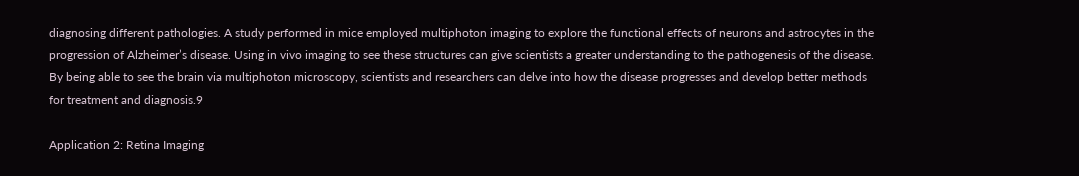diagnosing different pathologies. A study performed in mice employed multiphoton imaging to explore the functional effects of neurons and astrocytes in the progression of Alzheimer’s disease. Using in vivo imaging to see these structures can give scientists a greater understanding to the pathogenesis of the disease. By being able to see the brain via multiphoton microscopy, scientists and researchers can delve into how the disease progresses and develop better methods for treatment and diagnosis.9

Application 2: Retina Imaging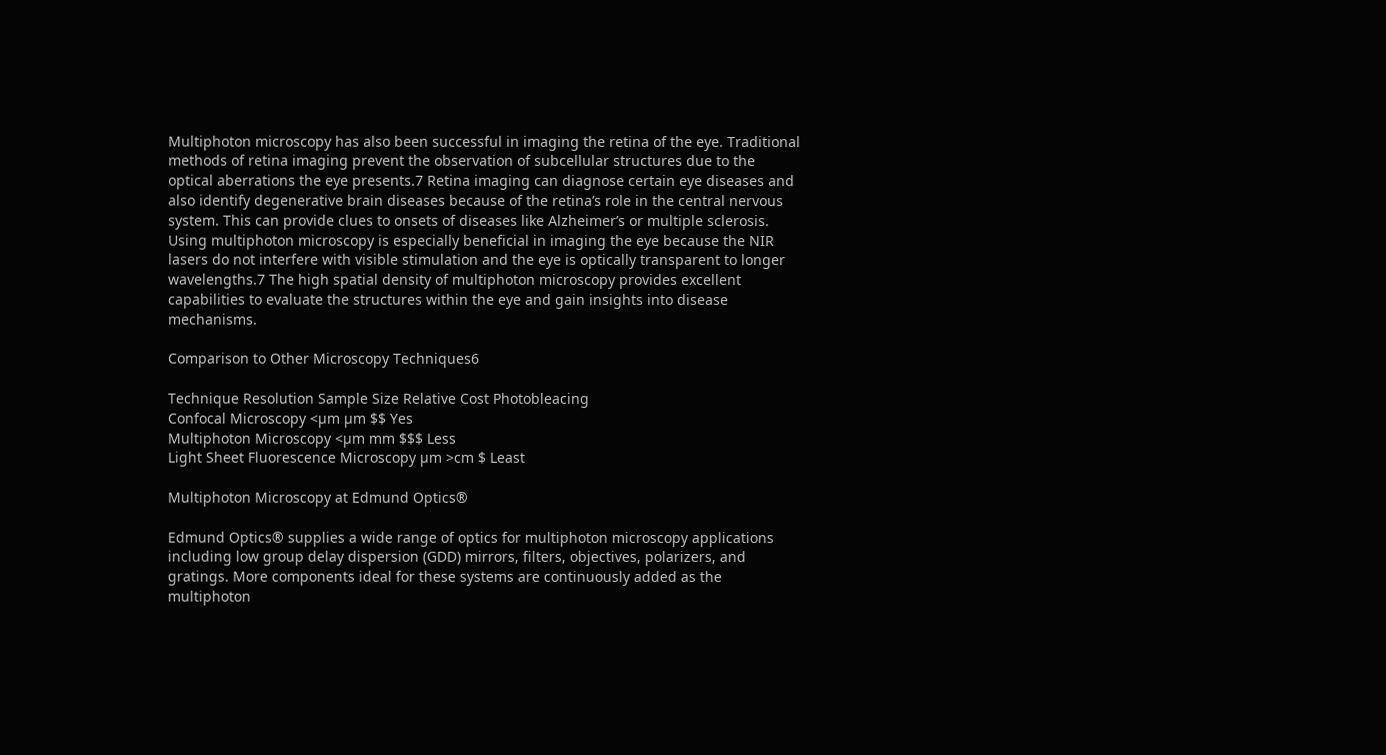Multiphoton microscopy has also been successful in imaging the retina of the eye. Traditional methods of retina imaging prevent the observation of subcellular structures due to the optical aberrations the eye presents.7 Retina imaging can diagnose certain eye diseases and also identify degenerative brain diseases because of the retina’s role in the central nervous system. This can provide clues to onsets of diseases like Alzheimer’s or multiple sclerosis. Using multiphoton microscopy is especially beneficial in imaging the eye because the NIR lasers do not interfere with visible stimulation and the eye is optically transparent to longer wavelengths.7 The high spatial density of multiphoton microscopy provides excellent capabilities to evaluate the structures within the eye and gain insights into disease mechanisms.

Comparison to Other Microscopy Techniques6

Technique Resolution Sample Size Relative Cost Photobleacing
Confocal Microscopy <µm µm $$ Yes
Multiphoton Microscopy <µm mm $$$ Less
Light Sheet Fluorescence Microscopy µm >cm $ Least

Multiphoton Microscopy at Edmund Optics®

Edmund Optics® supplies a wide range of optics for multiphoton microscopy applications including low group delay dispersion (GDD) mirrors, filters, objectives, polarizers, and gratings. More components ideal for these systems are continuously added as the multiphoton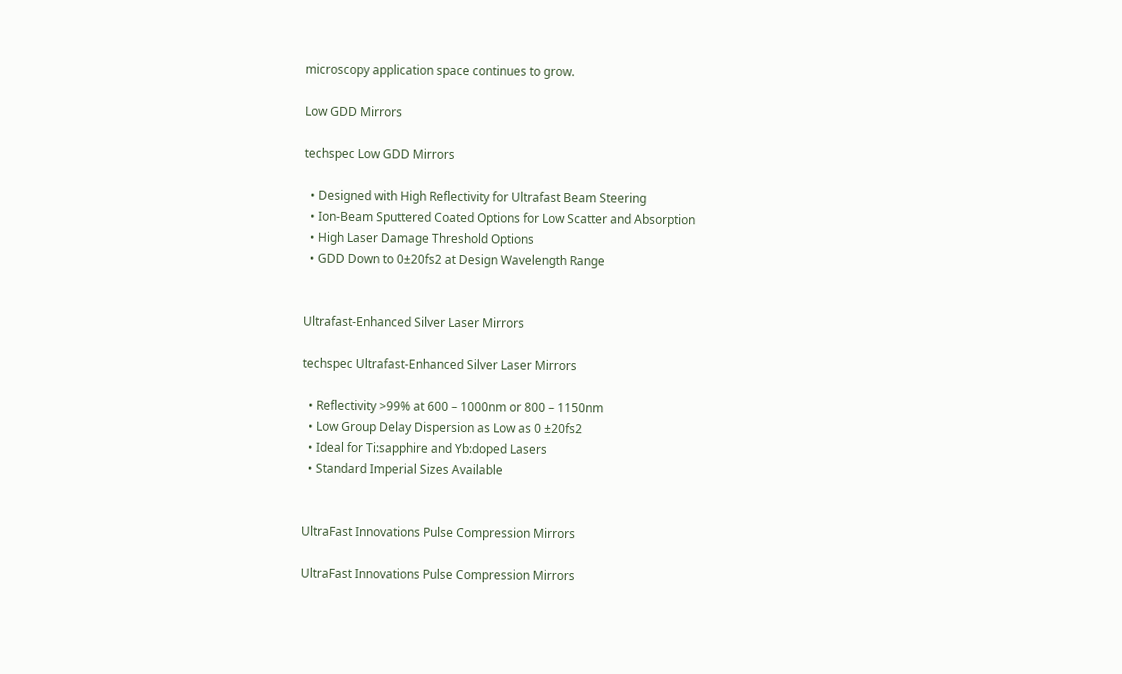microscopy application space continues to grow.

Low GDD Mirrors

techspec Low GDD Mirrors

  • Designed with High Reflectivity for Ultrafast Beam Steering
  • Ion-Beam Sputtered Coated Options for Low Scatter and Absorption
  • High Laser Damage Threshold Options
  • GDD Down to 0±20fs2 at Design Wavelength Range


Ultrafast-Enhanced Silver Laser Mirrors

techspec Ultrafast-Enhanced Silver Laser Mirrors

  • Reflectivity >99% at 600 – 1000nm or 800 – 1150nm
  • Low Group Delay Dispersion as Low as 0 ±20fs2
  • Ideal for Ti:sapphire and Yb:doped Lasers
  • Standard Imperial Sizes Available


UltraFast Innovations Pulse Compression Mirrors

UltraFast Innovations Pulse Compression Mirrors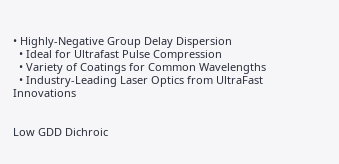• Highly-Negative Group Delay Dispersion
  • Ideal for Ultrafast Pulse Compression
  • Variety of Coatings for Common Wavelengths
  • Industry-Leading Laser Optics from UltraFast Innovations


Low GDD Dichroic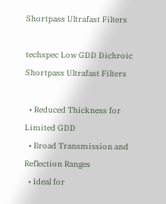Shortpass Ultrafast Filters

techspec Low GDD Dichroic Shortpass Ultrafast Filters

  • Reduced Thickness for Limited GDD
  • Broad Transmission and Reflection Ranges
  • Ideal for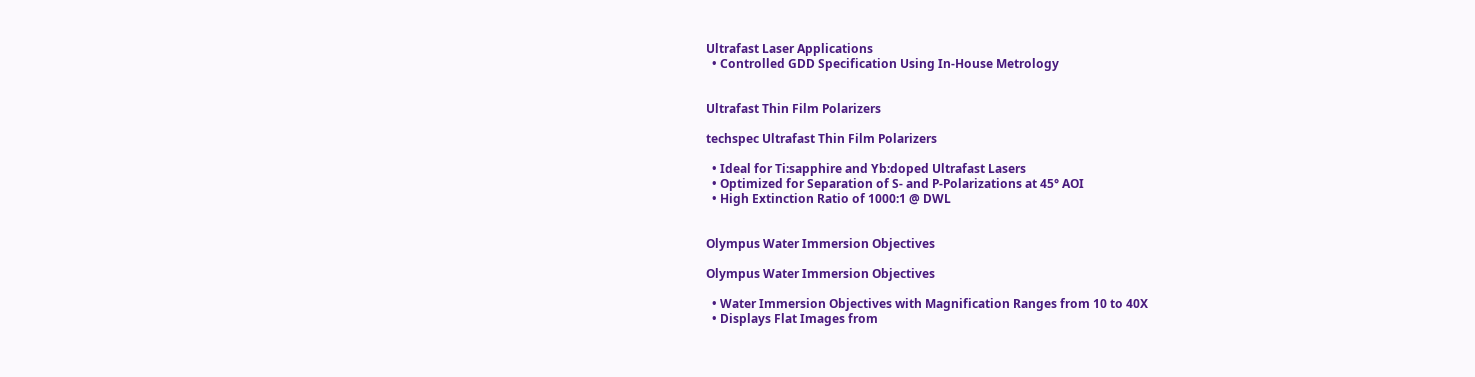Ultrafast Laser Applications
  • Controlled GDD Specification Using In-House Metrology


Ultrafast Thin Film Polarizers

techspec Ultrafast Thin Film Polarizers

  • Ideal for Ti:sapphire and Yb:doped Ultrafast Lasers
  • Optimized for Separation of S- and P-Polarizations at 45° AOI
  • High Extinction Ratio of 1000:1 @ DWL


Olympus Water Immersion Objectives

Olympus Water Immersion Objectives

  • Water Immersion Objectives with Magnification Ranges from 10 to 40X
  • Displays Flat Images from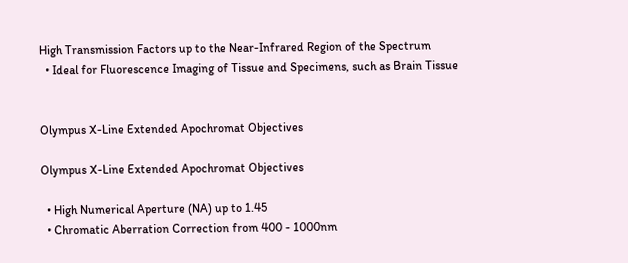High Transmission Factors up to the Near-Infrared Region of the Spectrum
  • Ideal for Fluorescence Imaging of Tissue and Specimens, such as Brain Tissue


Olympus X-Line Extended Apochromat Objectives

Olympus X-Line Extended Apochromat Objectives

  • High Numerical Aperture (NA) up to 1.45
  • Chromatic Aberration Correction from 400 - 1000nm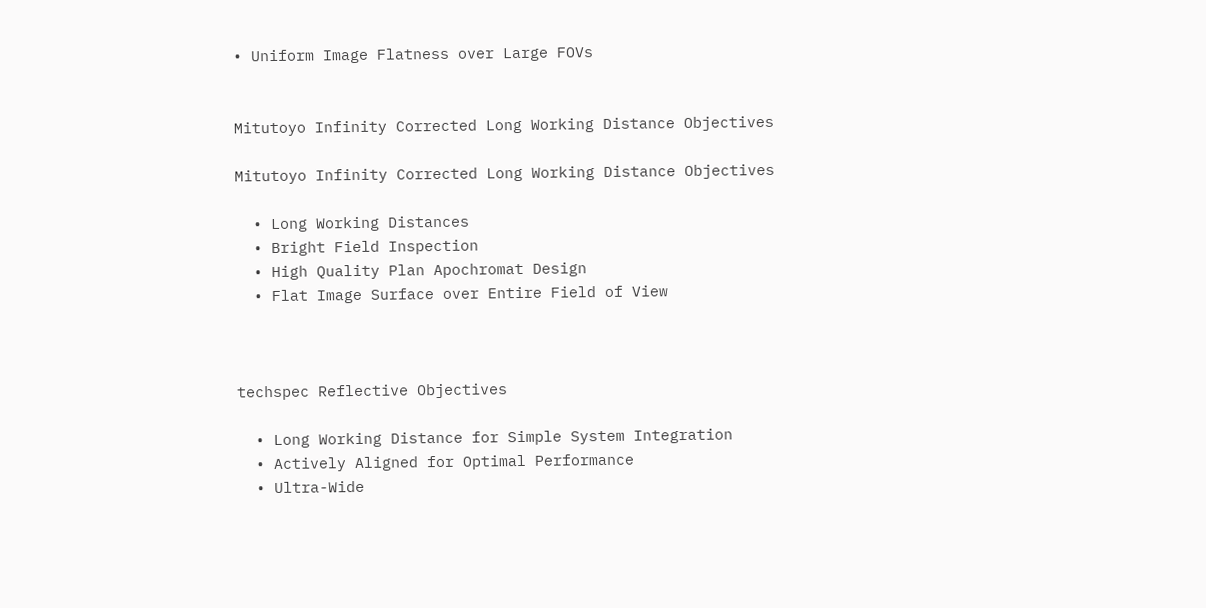• Uniform Image Flatness over Large FOVs


Mitutoyo Infinity Corrected Long Working Distance Objectives

Mitutoyo Infinity Corrected Long Working Distance Objectives

  • Long Working Distances
  • Bright Field Inspection
  • High Quality Plan Apochromat Design
  • Flat Image Surface over Entire Field of View



techspec Reflective Objectives

  • Long Working Distance for Simple System Integration
  • Actively Aligned for Optimal Performance
  • Ultra-Wide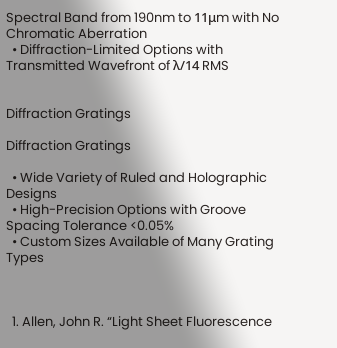Spectral Band from 190nm to 11μm with No Chromatic Aberration
  • Diffraction-Limited Options with Transmitted Wavefront of λ/14 RMS


Diffraction Gratings

Diffraction Gratings

  • Wide Variety of Ruled and Holographic Designs
  • High-Precision Options with Groove Spacing Tolerance <0.05%
  • Custom Sizes Available of Many Grating Types



  1. Allen, John R. “Light Sheet Fluorescence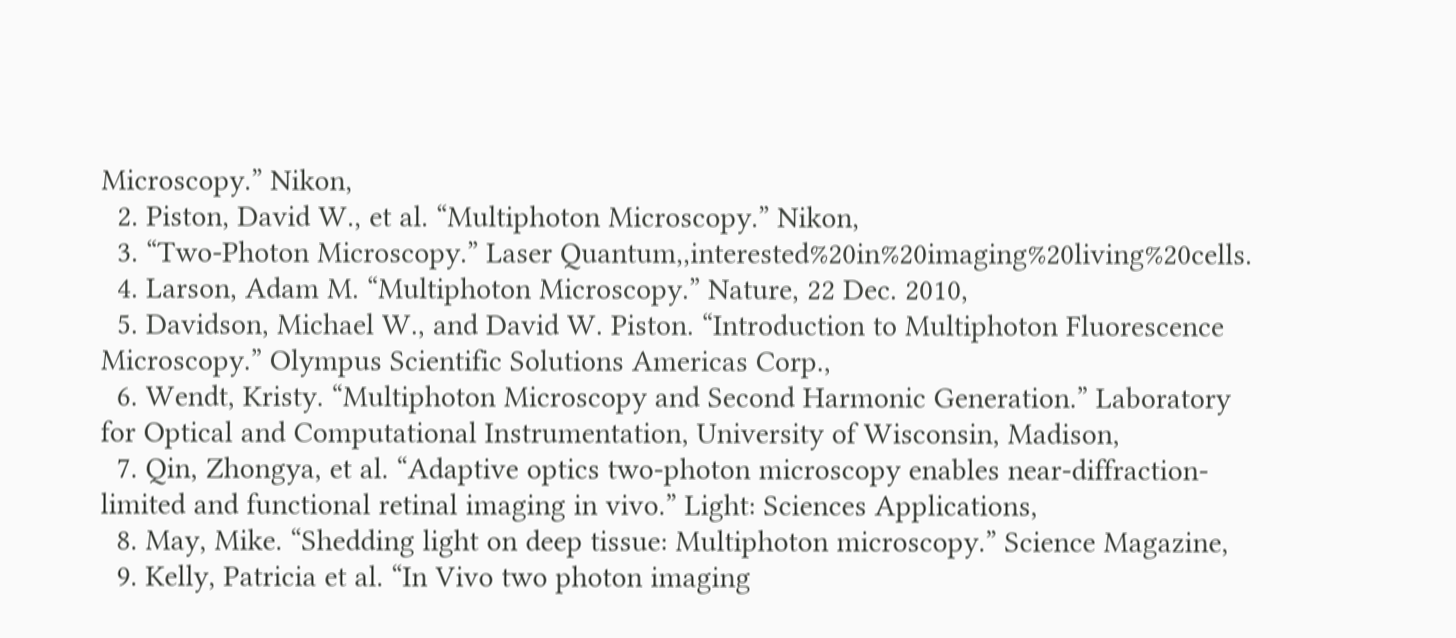Microscopy.” Nikon,
  2. Piston, David W., et al. “Multiphoton Microscopy.” Nikon,
  3. “Two-Photon Microscopy.” Laser Quantum,,interested%20in%20imaging%20living%20cells.
  4. Larson, Adam M. “Multiphoton Microscopy.” Nature, 22 Dec. 2010,
  5. Davidson, Michael W., and David W. Piston. “Introduction to Multiphoton Fluorescence Microscopy.” Olympus Scientific Solutions Americas Corp.,
  6. Wendt, Kristy. “Multiphoton Microscopy and Second Harmonic Generation.” Laboratory for Optical and Computational Instrumentation, University of Wisconsin, Madison,
  7. Qin, Zhongya, et al. “Adaptive optics two-photon microscopy enables near-diffraction-limited and functional retinal imaging in vivo.” Light: Sciences Applications,
  8. May, Mike. “Shedding light on deep tissue: Multiphoton microscopy.” Science Magazine,
  9. Kelly, Patricia et al. “In Vivo two photon imaging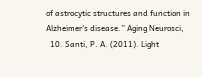of astrocytic structures and function in Alzheimer’s disease.” Aging Neurosci,
  10. Santi, P. A. (2011). Light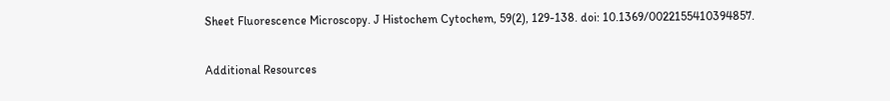Sheet Fluorescence Microscopy. J Histochem Cytochem, 59(2), 129-138. doi: 10.1369/0022155410394857.

Additional Resources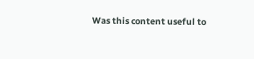Was this content useful to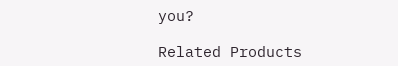you?

Related Products